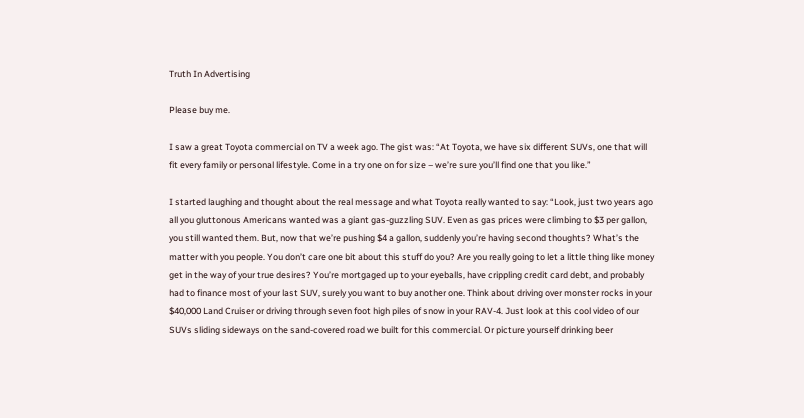Truth In Advertising

Please buy me.

I saw a great Toyota commercial on TV a week ago. The gist was: “At Toyota, we have six different SUVs, one that will fit every family or personal lifestyle. Come in a try one on for size – we’re sure you’ll find one that you like.”

I started laughing and thought about the real message and what Toyota really wanted to say: “Look, just two years ago all you gluttonous Americans wanted was a giant gas-guzzling SUV. Even as gas prices were climbing to $3 per gallon, you still wanted them. But, now that we’re pushing $4 a gallon, suddenly you’re having second thoughts? What’s the matter with you people. You don’t care one bit about this stuff do you? Are you really going to let a little thing like money get in the way of your true desires? You’re mortgaged up to your eyeballs, have crippling credit card debt, and probably had to finance most of your last SUV, surely you want to buy another one. Think about driving over monster rocks in your $40,000 Land Cruiser or driving through seven foot high piles of snow in your RAV-4. Just look at this cool video of our SUVs sliding sideways on the sand-covered road we built for this commercial. Or picture yourself drinking beer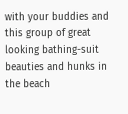with your buddies and this group of great looking bathing-suit beauties and hunks in the beach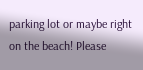parking lot or maybe right on the beach! Please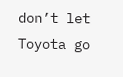don’t let Toyota go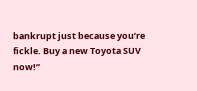bankrupt just because you’re fickle. Buy a new Toyota SUV now!”